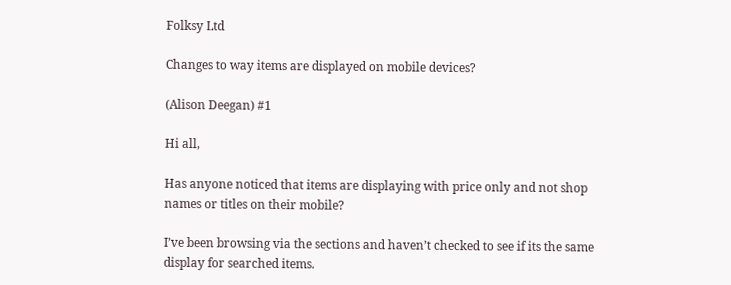Folksy Ltd

Changes to way items are displayed on mobile devices?

(Alison Deegan) #1

Hi all,

Has anyone noticed that items are displaying with price only and not shop names or titles on their mobile?

I’ve been browsing via the sections and haven’t checked to see if its the same display for searched items.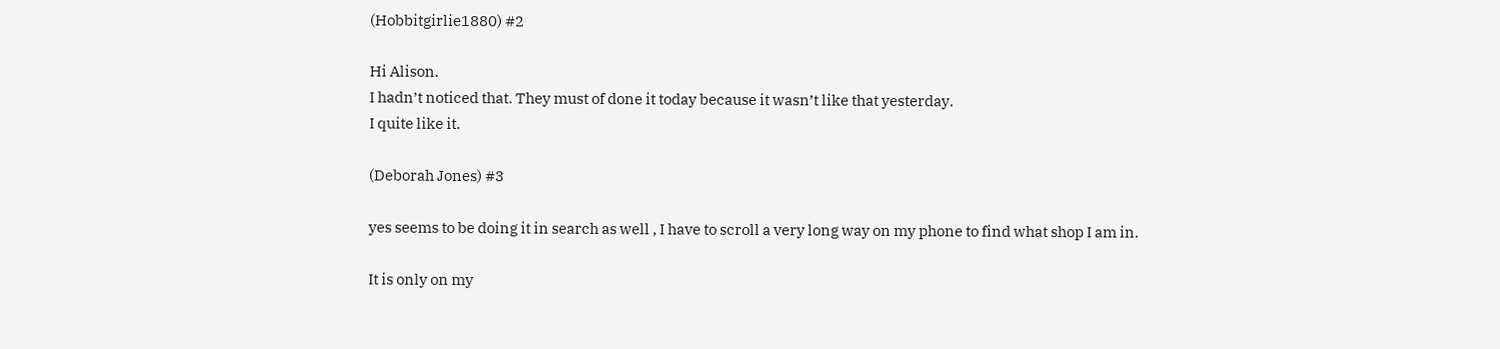(Hobbitgirlie1880) #2

Hi Alison.
I hadn’t noticed that. They must of done it today because it wasn’t like that yesterday.
I quite like it.

(Deborah Jones) #3

yes seems to be doing it in search as well , I have to scroll a very long way on my phone to find what shop I am in.

It is only on my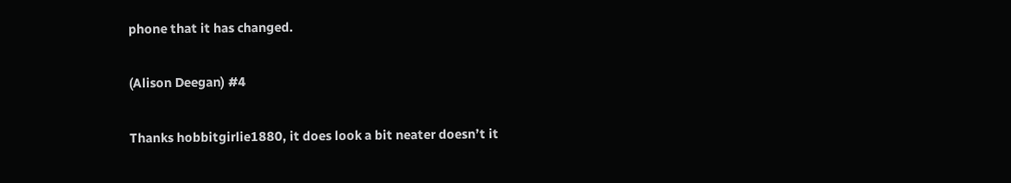phone that it has changed.

(Alison Deegan) #4

Thanks hobbitgirlie1880, it does look a bit neater doesn’t it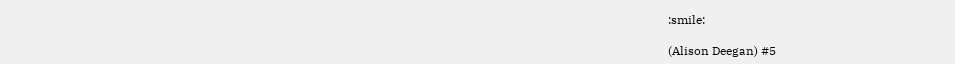:smile:

(Alison Deegan) #5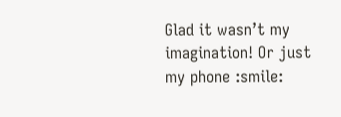Glad it wasn’t my imagination! Or just my phone :smile: